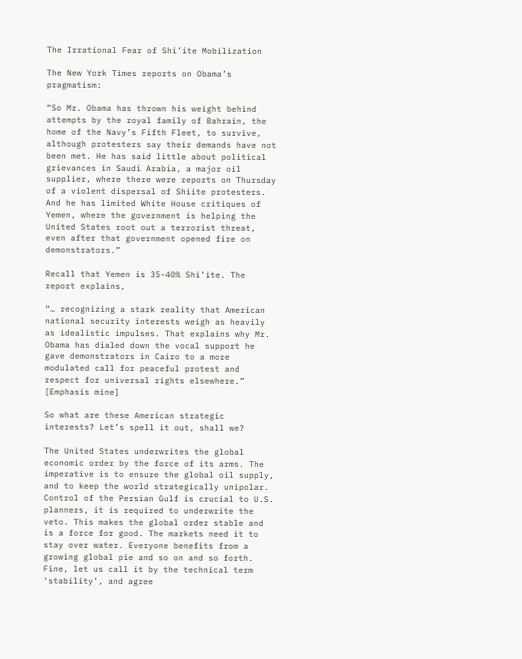The Irrational Fear of Shi’ite Mobilization

The New York Times reports on Obama’s pragmatism:

“So Mr. Obama has thrown his weight behind attempts by the royal family of Bahrain, the home of the Navy’s Fifth Fleet, to survive, although protesters say their demands have not been met. He has said little about political grievances in Saudi Arabia, a major oil supplier, where there were reports on Thursday of a violent dispersal of Shiite protesters. And he has limited White House critiques of Yemen, where the government is helping the United States root out a terrorist threat, even after that government opened fire on demonstrators.”

Recall that Yemen is 35-40% Shi’ite. The report explains,

“… recognizing a stark reality that American national security interests weigh as heavily as idealistic impulses. That explains why Mr. Obama has dialed down the vocal support he gave demonstrators in Cairo to a more modulated call for peaceful protest and respect for universal rights elsewhere.” [Emphasis mine]

So what are these American strategic interests? Let’s spell it out, shall we?

The United States underwrites the global economic order by the force of its arms. The imperative is to ensure the global oil supply, and to keep the world strategically unipolar. Control of the Persian Gulf is crucial to U.S. planners, it is required to underwrite the veto. This makes the global order stable and is a force for good. The markets need it to stay over water. Everyone benefits from a growing global pie and so on and so forth. Fine, let us call it by the technical term ‘stability’, and agree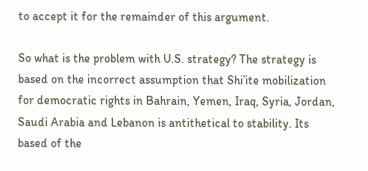to accept it for the remainder of this argument.

So what is the problem with U.S. strategy? The strategy is based on the incorrect assumption that Shi’ite mobilization for democratic rights in Bahrain, Yemen, Iraq, Syria, Jordan, Saudi Arabia and Lebanon is antithetical to stability. Its based of the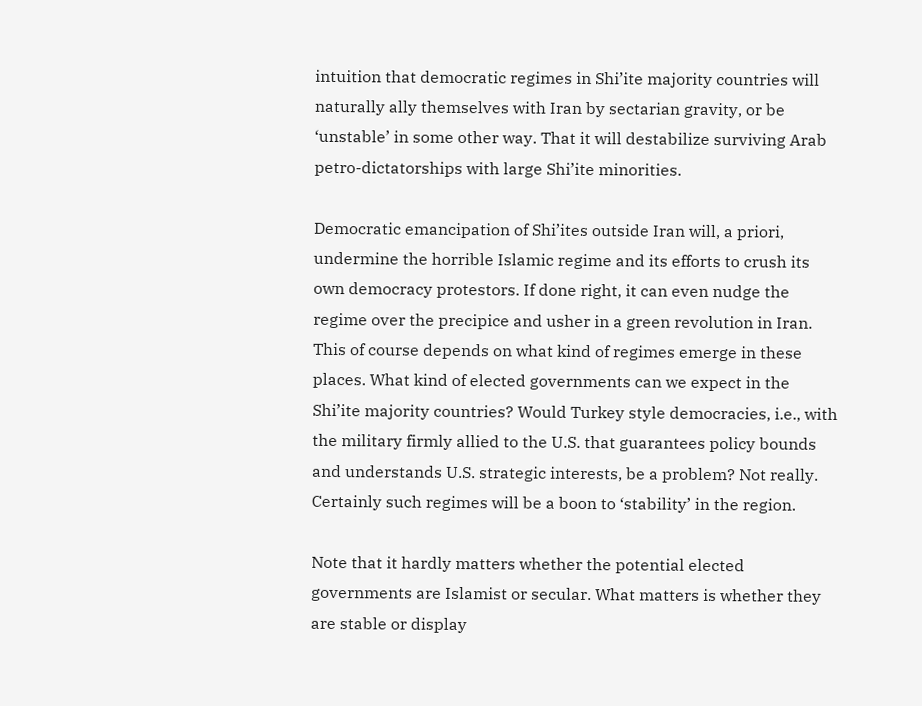intuition that democratic regimes in Shi’ite majority countries will naturally ally themselves with Iran by sectarian gravity, or be ‘unstable’ in some other way. That it will destabilize surviving Arab petro-dictatorships with large Shi’ite minorities.

Democratic emancipation of Shi’ites outside Iran will, a priori, undermine the horrible Islamic regime and its efforts to crush its own democracy protestors. If done right, it can even nudge the regime over the precipice and usher in a green revolution in Iran. This of course depends on what kind of regimes emerge in these places. What kind of elected governments can we expect in the Shi’ite majority countries? Would Turkey style democracies, i.e., with the military firmly allied to the U.S. that guarantees policy bounds and understands U.S. strategic interests, be a problem? Not really. Certainly such regimes will be a boon to ‘stability’ in the region.

Note that it hardly matters whether the potential elected governments are Islamist or secular. What matters is whether they are stable or display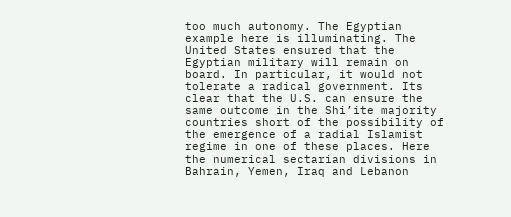too much autonomy. The Egyptian example here is illuminating. The United States ensured that the Egyptian military will remain on board. In particular, it would not tolerate a radical government. Its clear that the U.S. can ensure the same outcome in the Shi’ite majority countries short of the possibility of the emergence of a radial Islamist regime in one of these places. Here the numerical sectarian divisions in Bahrain, Yemen, Iraq and Lebanon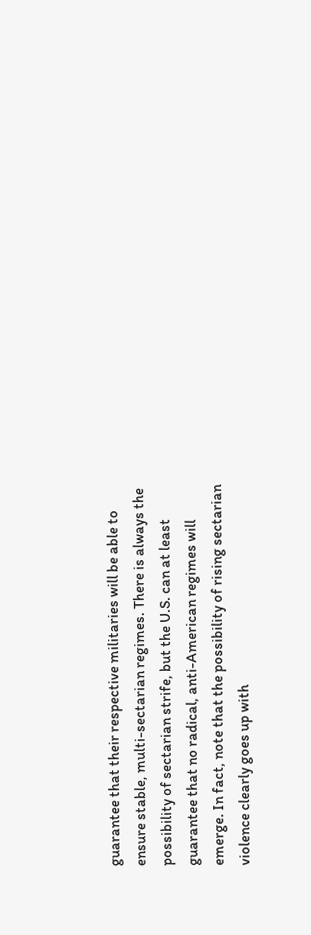guarantee that their respective militaries will be able to ensure stable, multi-sectarian regimes. There is always the possibility of sectarian strife, but the U.S. can at least guarantee that no radical, anti-American regimes will emerge. In fact, note that the possibility of rising sectarian violence clearly goes up with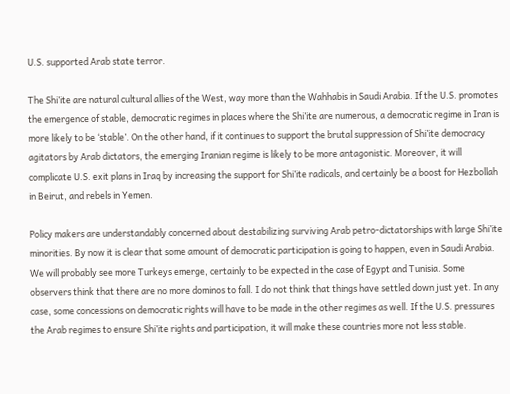U.S. supported Arab state terror.

The Shi’ite are natural cultural allies of the West, way more than the Wahhabis in Saudi Arabia. If the U.S. promotes the emergence of stable, democratic regimes in places where the Shi’ite are numerous, a democratic regime in Iran is more likely to be ‘stable’. On the other hand, if it continues to support the brutal suppression of Shi’ite democracy agitators by Arab dictators, the emerging Iranian regime is likely to be more antagonistic. Moreover, it will complicate U.S. exit plans in Iraq by increasing the support for Shi’ite radicals, and certainly be a boost for Hezbollah in Beirut, and rebels in Yemen.

Policy makers are understandably concerned about destabilizing surviving Arab petro-dictatorships with large Shi’ite minorities. By now it is clear that some amount of democratic participation is going to happen, even in Saudi Arabia. We will probably see more Turkeys emerge, certainly to be expected in the case of Egypt and Tunisia. Some observers think that there are no more dominos to fall. I do not think that things have settled down just yet. In any case, some concessions on democratic rights will have to be made in the other regimes as well. If the U.S. pressures the Arab regimes to ensure Shi’ite rights and participation, it will make these countries more not less stable.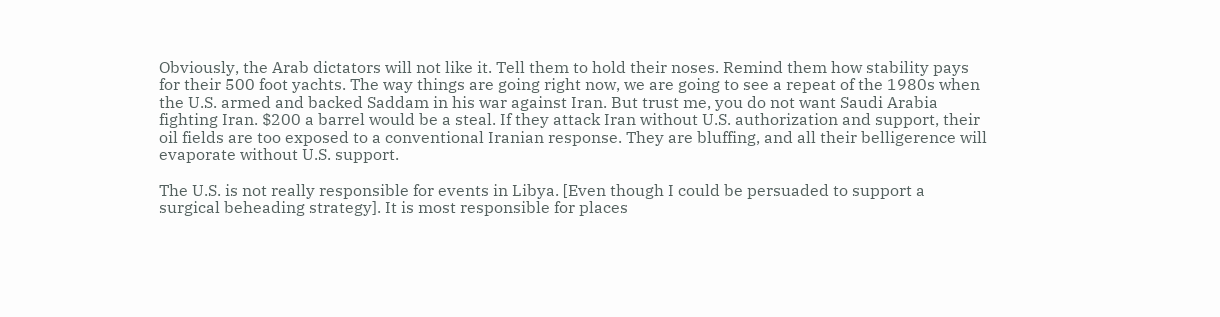Obviously, the Arab dictators will not like it. Tell them to hold their noses. Remind them how stability pays for their 500 foot yachts. The way things are going right now, we are going to see a repeat of the 1980s when the U.S. armed and backed Saddam in his war against Iran. But trust me, you do not want Saudi Arabia fighting Iran. $200 a barrel would be a steal. If they attack Iran without U.S. authorization and support, their oil fields are too exposed to a conventional Iranian response. They are bluffing, and all their belligerence will evaporate without U.S. support.

The U.S. is not really responsible for events in Libya. [Even though I could be persuaded to support a surgical beheading strategy]. It is most responsible for places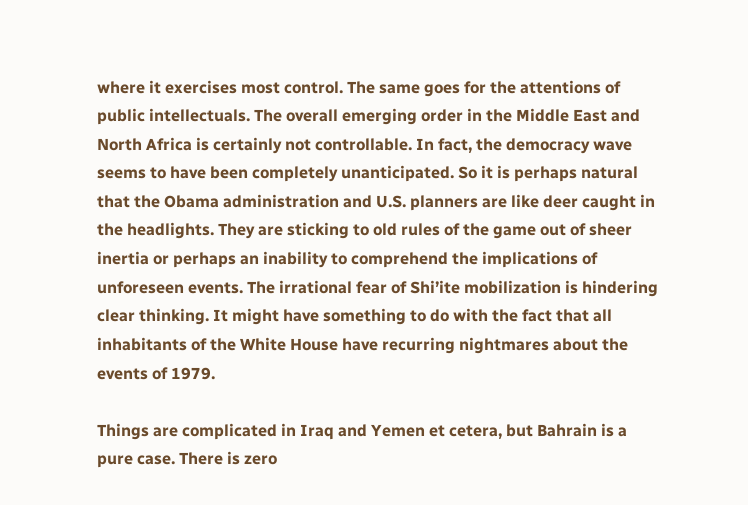where it exercises most control. The same goes for the attentions of public intellectuals. The overall emerging order in the Middle East and North Africa is certainly not controllable. In fact, the democracy wave seems to have been completely unanticipated. So it is perhaps natural that the Obama administration and U.S. planners are like deer caught in the headlights. They are sticking to old rules of the game out of sheer inertia or perhaps an inability to comprehend the implications of unforeseen events. The irrational fear of Shi’ite mobilization is hindering clear thinking. It might have something to do with the fact that all inhabitants of the White House have recurring nightmares about the events of 1979.

Things are complicated in Iraq and Yemen et cetera, but Bahrain is a pure case. There is zero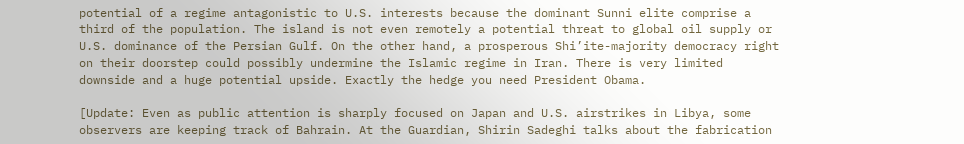potential of a regime antagonistic to U.S. interests because the dominant Sunni elite comprise a third of the population. The island is not even remotely a potential threat to global oil supply or U.S. dominance of the Persian Gulf. On the other hand, a prosperous Shi’ite-majority democracy right on their doorstep could possibly undermine the Islamic regime in Iran. There is very limited downside and a huge potential upside. Exactly the hedge you need President Obama.

[Update: Even as public attention is sharply focused on Japan and U.S. airstrikes in Libya, some observers are keeping track of Bahrain. At the Guardian, Shirin Sadeghi talks about the fabrication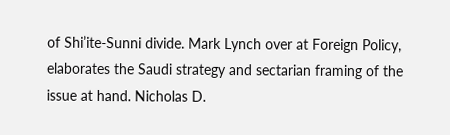of Shi’ite-Sunni divide. Mark Lynch over at Foreign Policy, elaborates the Saudi strategy and sectarian framing of the issue at hand. Nicholas D.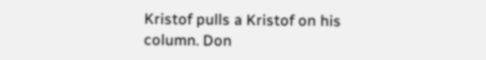Kristof pulls a Kristof on his column. Don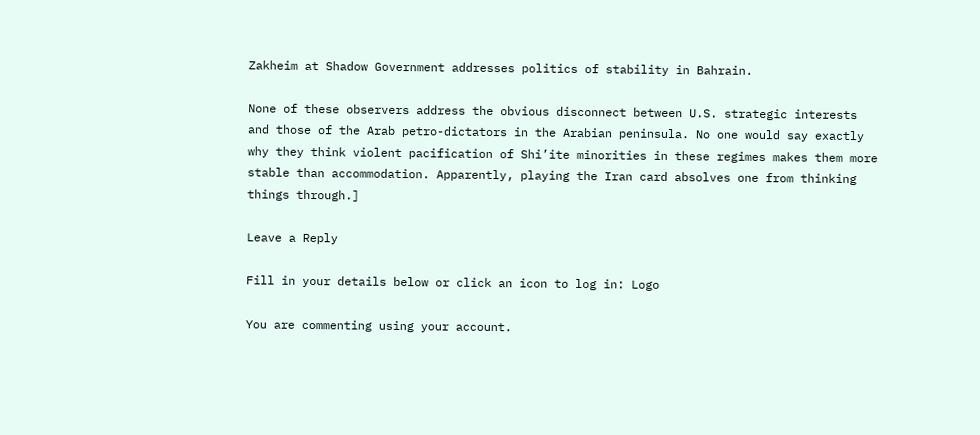Zakheim at Shadow Government addresses politics of stability in Bahrain.

None of these observers address the obvious disconnect between U.S. strategic interests and those of the Arab petro-dictators in the Arabian peninsula. No one would say exactly why they think violent pacification of Shi’ite minorities in these regimes makes them more stable than accommodation. Apparently, playing the Iran card absolves one from thinking things through.]

Leave a Reply

Fill in your details below or click an icon to log in: Logo

You are commenting using your account.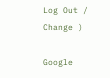Log Out /  Change )

Google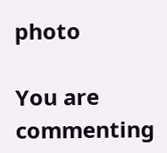photo

You are commenting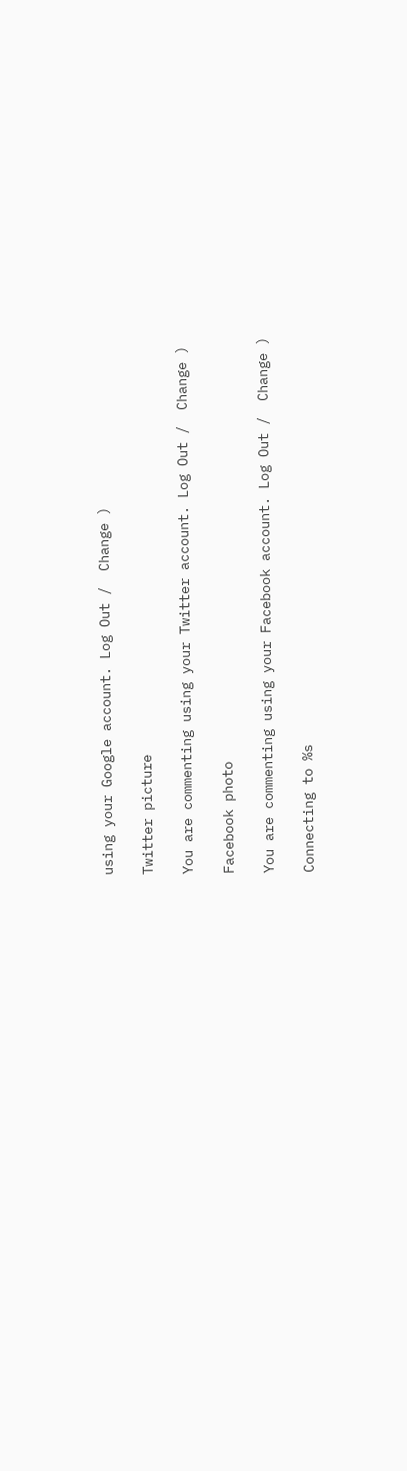using your Google account. Log Out /  Change )

Twitter picture

You are commenting using your Twitter account. Log Out /  Change )

Facebook photo

You are commenting using your Facebook account. Log Out /  Change )

Connecting to %s